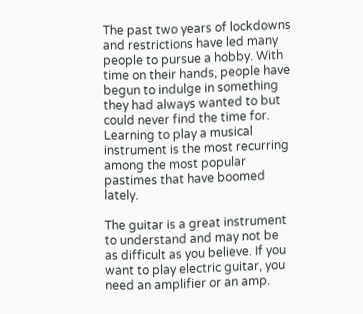The past two years of lockdowns and restrictions have led many people to pursue a hobby. With time on their hands, people have begun to indulge in something they had always wanted to but could never find the time for. Learning to play a musical instrument is the most recurring among the most popular pastimes that have boomed lately.

The guitar is a great instrument to understand and may not be as difficult as you believe. If you want to play electric guitar, you need an amplifier or an amp.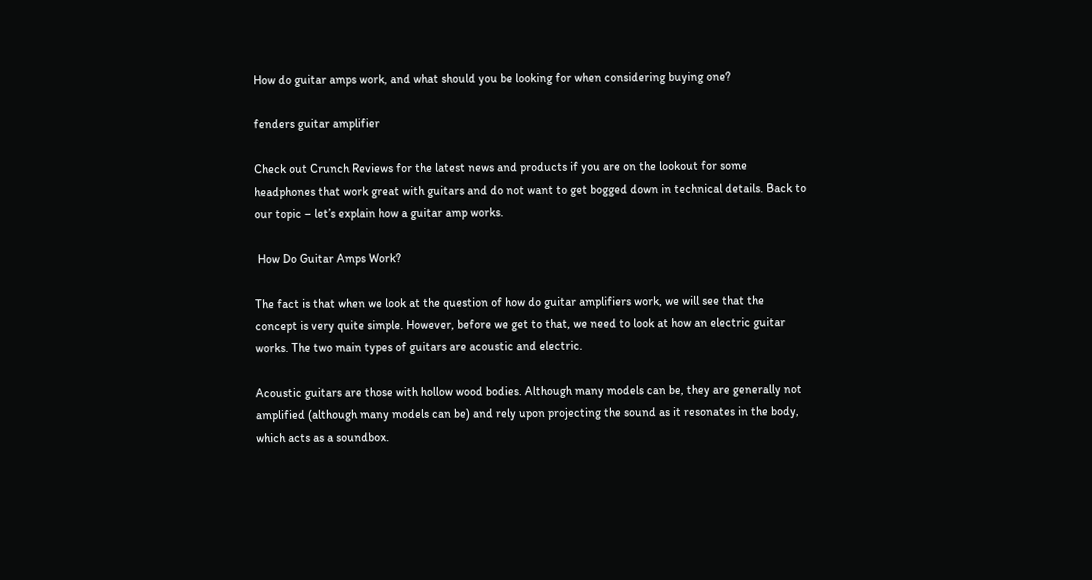How do guitar amps work, and what should you be looking for when considering buying one?

fenders guitar amplifier

Check out Crunch Reviews for the latest news and products if you are on the lookout for some headphones that work great with guitars and do not want to get bogged down in technical details. Back to our topic – let’s explain how a guitar amp works.

 How Do Guitar Amps Work?

The fact is that when we look at the question of how do guitar amplifiers work, we will see that the concept is very quite simple. However, before we get to that, we need to look at how an electric guitar works. The two main types of guitars are acoustic and electric.

Acoustic guitars are those with hollow wood bodies. Although many models can be, they are generally not amplified (although many models can be) and rely upon projecting the sound as it resonates in the body, which acts as a soundbox.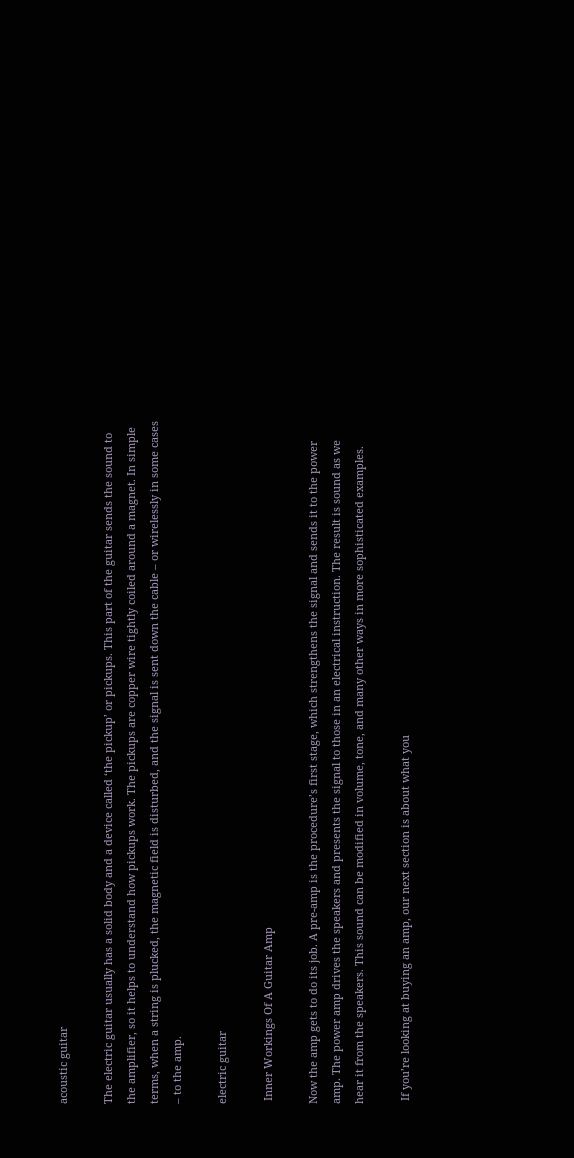acoustic guitar

The electric guitar usually has a solid body and a device called ‘the pickup’ or pickups. This part of the guitar sends the sound to the amplifier, so it helps to understand how pickups work. The pickups are copper wire tightly coiled around a magnet. In simple terms, when a string is plucked, the magnetic field is disturbed, and the signal is sent down the cable – or wirelessly in some cases – to the amp.

electric guitar

 Inner Workings Of A Guitar Amp

Now the amp gets to do its job. A pre-amp is the procedure’s first stage, which strengthens the signal and sends it to the power amp. The power amp drives the speakers and presents the signal to those in an electrical instruction. The result is sound as we hear it from the speakers. This sound can be modified in volume, tone, and many other ways in more sophisticated examples.

 If you’re looking at buying an amp, our next section is about what you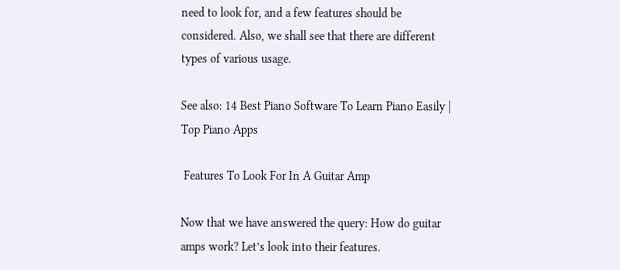need to look for, and a few features should be considered. Also, we shall see that there are different types of various usage.

See also: 14 Best Piano Software To Learn Piano Easily | Top Piano Apps

 Features To Look For In A Guitar Amp

Now that we have answered the query: How do guitar amps work? Let’s look into their features.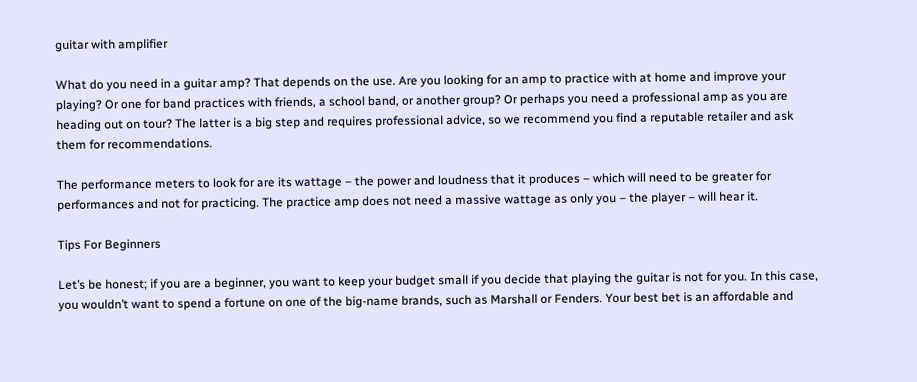guitar with amplifier

What do you need in a guitar amp? That depends on the use. Are you looking for an amp to practice with at home and improve your playing? Or one for band practices with friends, a school band, or another group? Or perhaps you need a professional amp as you are heading out on tour? The latter is a big step and requires professional advice, so we recommend you find a reputable retailer and ask them for recommendations.

The performance meters to look for are its wattage – the power and loudness that it produces – which will need to be greater for performances and not for practicing. The practice amp does not need a massive wattage as only you – the player – will hear it.

Tips For Beginners

Let’s be honest; if you are a beginner, you want to keep your budget small if you decide that playing the guitar is not for you. In this case, you wouldn’t want to spend a fortune on one of the big-name brands, such as Marshall or Fenders. Your best bet is an affordable and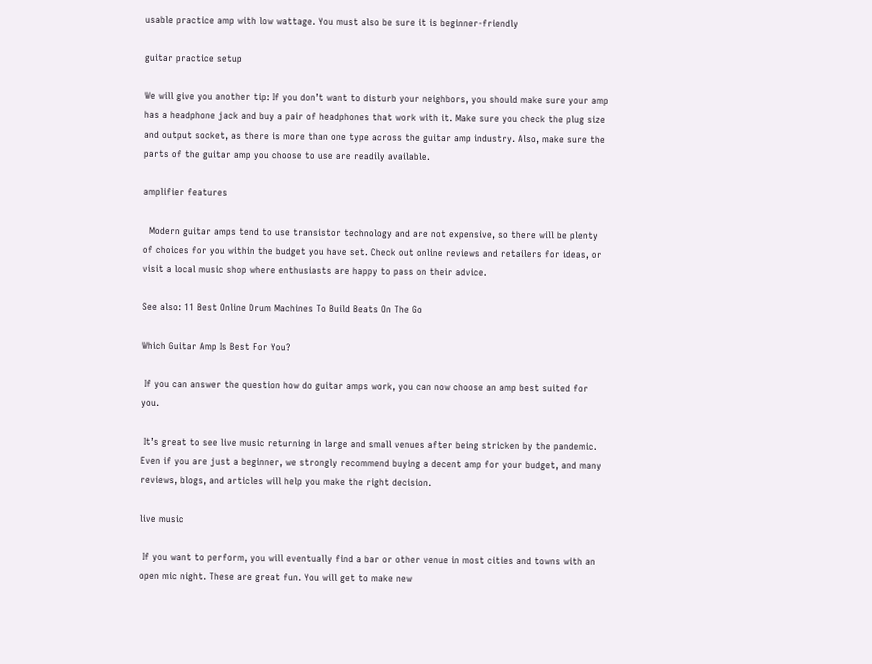usable practice amp with low wattage. You must also be sure it is beginner-friendly

guitar practice setup

We will give you another tip: If you don’t want to disturb your neighbors, you should make sure your amp has a headphone jack and buy a pair of headphones that work with it. Make sure you check the plug size and output socket, as there is more than one type across the guitar amp industry. Also, make sure the parts of the guitar amp you choose to use are readily available.

amplifier features

  Modern guitar amps tend to use transistor technology and are not expensive, so there will be plenty of choices for you within the budget you have set. Check out online reviews and retailers for ideas, or visit a local music shop where enthusiasts are happy to pass on their advice.

See also: 11 Best Online Drum Machines To Build Beats On The Go

Which Guitar Amp Is Best For You?

 If you can answer the question how do guitar amps work, you can now choose an amp best suited for you.

 It’s great to see live music returning in large and small venues after being stricken by the pandemic. Even if you are just a beginner, we strongly recommend buying a decent amp for your budget, and many reviews, blogs, and articles will help you make the right decision.

live music

 If you want to perform, you will eventually find a bar or other venue in most cities and towns with an open mic night. These are great fun. You will get to make new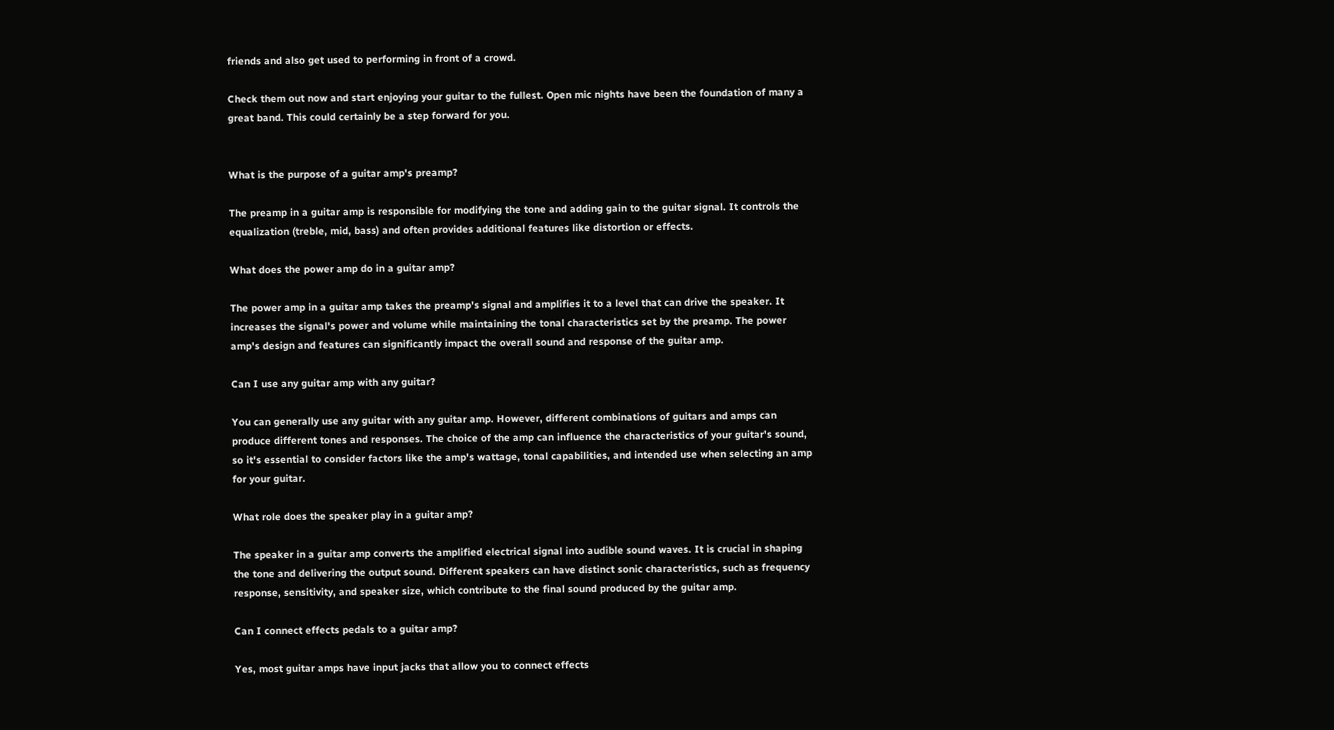friends and also get used to performing in front of a crowd.

Check them out now and start enjoying your guitar to the fullest. Open mic nights have been the foundation of many a great band. This could certainly be a step forward for you.


What is the purpose of a guitar amp's preamp?

The preamp in a guitar amp is responsible for modifying the tone and adding gain to the guitar signal. It controls the equalization (treble, mid, bass) and often provides additional features like distortion or effects.

What does the power amp do in a guitar amp?

The power amp in a guitar amp takes the preamp's signal and amplifies it to a level that can drive the speaker. It increases the signal's power and volume while maintaining the tonal characteristics set by the preamp. The power amp's design and features can significantly impact the overall sound and response of the guitar amp.

Can I use any guitar amp with any guitar?

You can generally use any guitar with any guitar amp. However, different combinations of guitars and amps can produce different tones and responses. The choice of the amp can influence the characteristics of your guitar's sound, so it's essential to consider factors like the amp's wattage, tonal capabilities, and intended use when selecting an amp for your guitar.

What role does the speaker play in a guitar amp?

The speaker in a guitar amp converts the amplified electrical signal into audible sound waves. It is crucial in shaping the tone and delivering the output sound. Different speakers can have distinct sonic characteristics, such as frequency response, sensitivity, and speaker size, which contribute to the final sound produced by the guitar amp.

Can I connect effects pedals to a guitar amp?

Yes, most guitar amps have input jacks that allow you to connect effects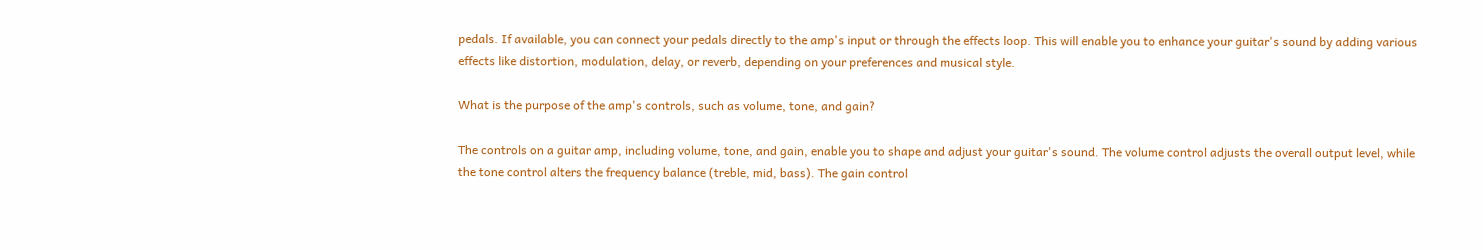pedals. If available, you can connect your pedals directly to the amp's input or through the effects loop. This will enable you to enhance your guitar's sound by adding various effects like distortion, modulation, delay, or reverb, depending on your preferences and musical style.

What is the purpose of the amp's controls, such as volume, tone, and gain?

The controls on a guitar amp, including volume, tone, and gain, enable you to shape and adjust your guitar's sound. The volume control adjusts the overall output level, while the tone control alters the frequency balance (treble, mid, bass). The gain control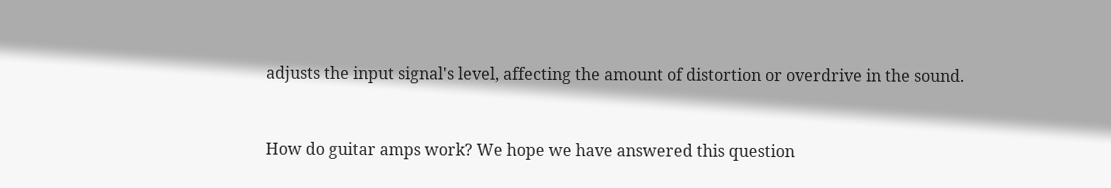adjusts the input signal's level, affecting the amount of distortion or overdrive in the sound.


How do guitar amps work? We hope we have answered this question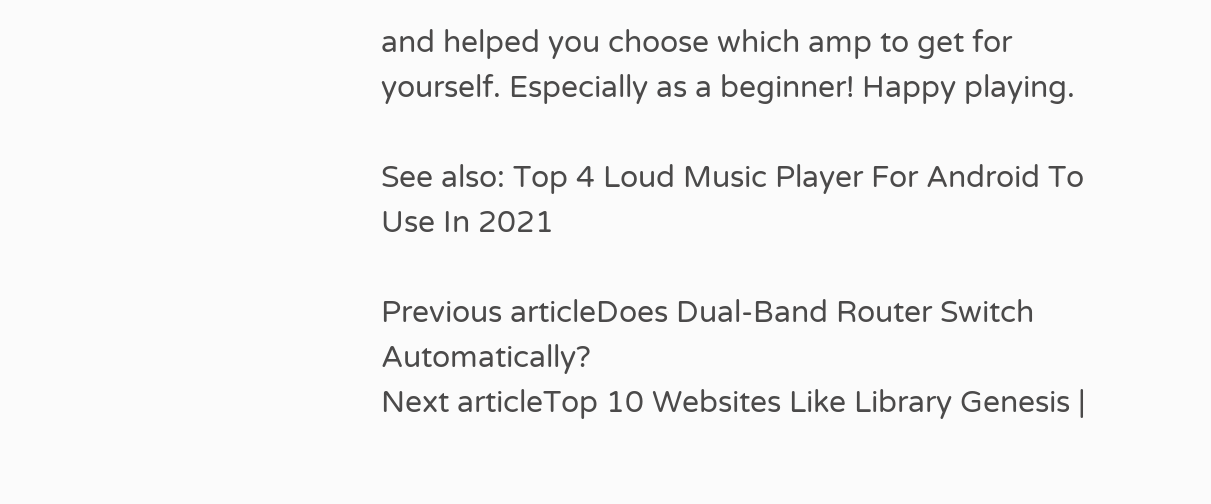and helped you choose which amp to get for yourself. Especially as a beginner! Happy playing.

See also: Top 4 Loud Music Player For Android To Use In 2021

Previous articleDoes Dual-Band Router Switch Automatically?
Next articleTop 10 Websites Like Library Genesis |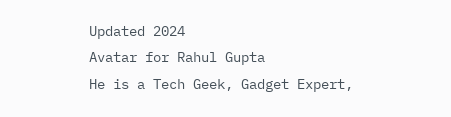Updated 2024
Avatar for Rahul Gupta
He is a Tech Geek, Gadget Expert,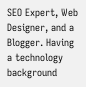SEO Expert, Web Designer, and a Blogger. Having a technology background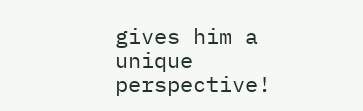gives him a unique perspective!